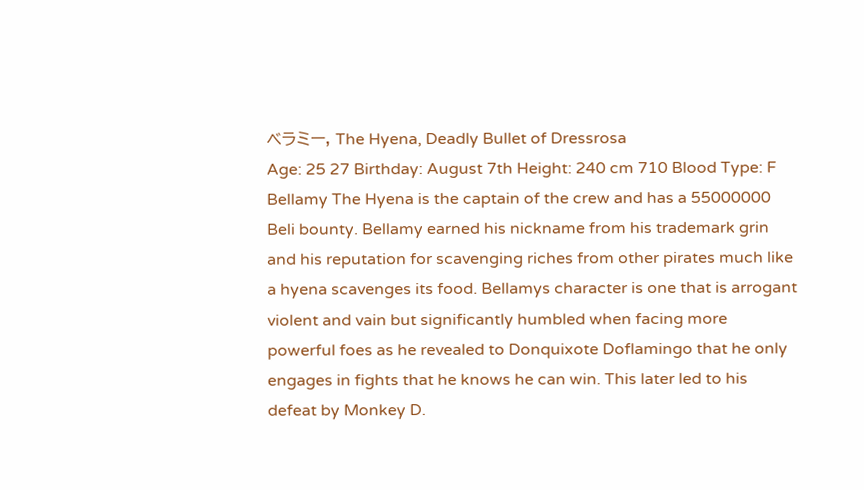ベラミー, The Hyena, Deadly Bullet of Dressrosa
Age: 25 27 Birthday: August 7th Height: 240 cm 710 Blood Type: F Bellamy The Hyena is the captain of the crew and has a 55000000 Beli bounty. Bellamy earned his nickname from his trademark grin and his reputation for scavenging riches from other pirates much like a hyena scavenges its food. Bellamys character is one that is arrogant violent and vain but significantly humbled when facing more powerful foes as he revealed to Donquixote Doflamingo that he only engages in fights that he knows he can win. This later led to his defeat by Monkey D.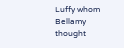Luffy whom Bellamy thought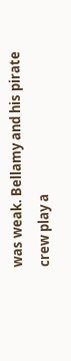was weak. Bellamy and his pirate crew play a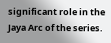significant role in the Jaya Arc of the series.